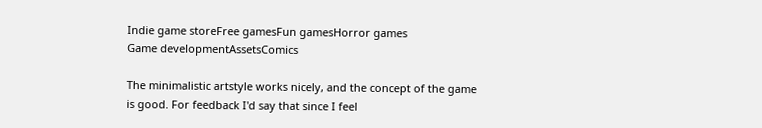Indie game storeFree gamesFun gamesHorror games
Game developmentAssetsComics

The minimalistic artstyle works nicely, and the concept of the game is good. For feedback I'd say that since I feel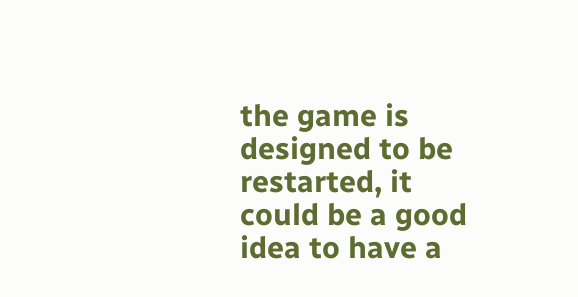the game is designed to be restarted, it could be a good idea to have a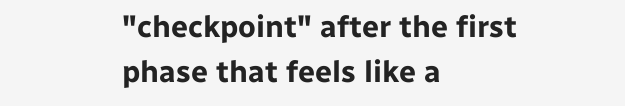"checkpoint" after the first phase that feels like a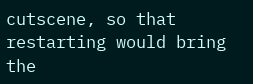cutscene, so that restarting would bring the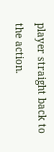player straight back to the action.